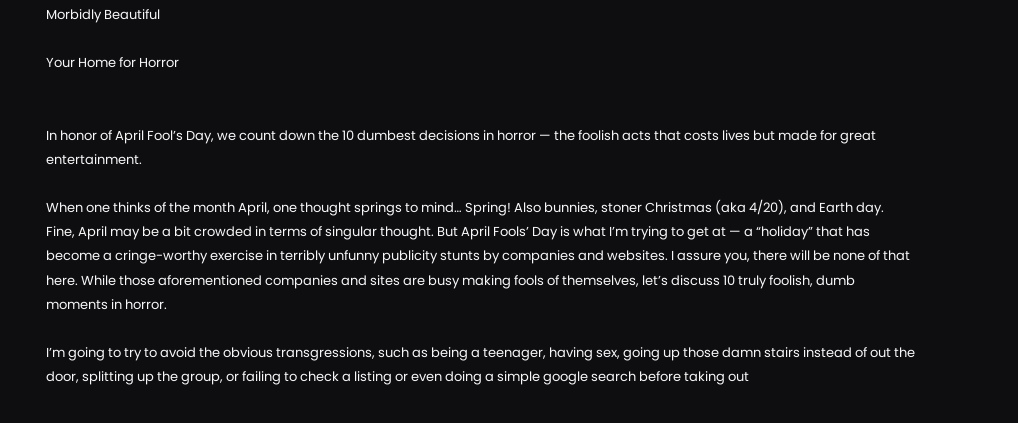Morbidly Beautiful

Your Home for Horror


In honor of April Fool’s Day, we count down the 10 dumbest decisions in horror — the foolish acts that costs lives but made for great entertainment.

When one thinks of the month April, one thought springs to mind… Spring! Also bunnies, stoner Christmas (aka 4/20), and Earth day. Fine, April may be a bit crowded in terms of singular thought. But April Fools’ Day is what I’m trying to get at — a “holiday” that has become a cringe-worthy exercise in terribly unfunny publicity stunts by companies and websites. I assure you, there will be none of that here. While those aforementioned companies and sites are busy making fools of themselves, let’s discuss 10 truly foolish, dumb moments in horror.

I’m going to try to avoid the obvious transgressions, such as being a teenager, having sex, going up those damn stairs instead of out the door, splitting up the group, or failing to check a listing or even doing a simple google search before taking out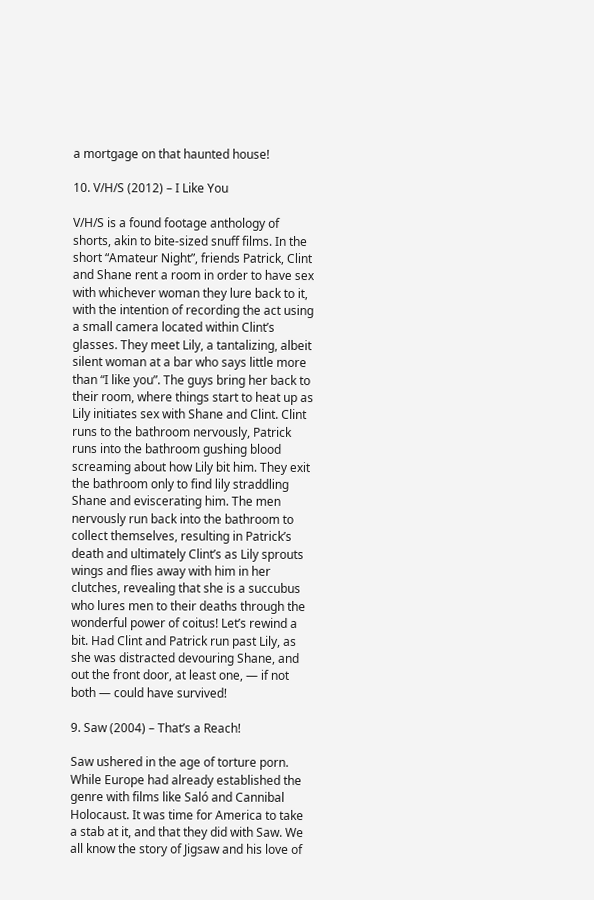a mortgage on that haunted house!

10. V/H/S (2012) – I Like You

V/H/S is a found footage anthology of shorts, akin to bite-sized snuff films. In the short “Amateur Night”, friends Patrick, Clint and Shane rent a room in order to have sex with whichever woman they lure back to it, with the intention of recording the act using a small camera located within Clint’s glasses. They meet Lily, a tantalizing, albeit silent woman at a bar who says little more than “I like you”. The guys bring her back to their room, where things start to heat up as Lily initiates sex with Shane and Clint. Clint runs to the bathroom nervously, Patrick runs into the bathroom gushing blood screaming about how Lily bit him. They exit the bathroom only to find lily straddling Shane and eviscerating him. The men nervously run back into the bathroom to collect themselves, resulting in Patrick’s death and ultimately Clint’s as Lily sprouts wings and flies away with him in her clutches, revealing that she is a succubus who lures men to their deaths through the wonderful power of coitus! Let’s rewind a bit. Had Clint and Patrick run past Lily, as she was distracted devouring Shane, and out the front door, at least one, — if not both — could have survived!

9. Saw (2004) – That’s a Reach!

Saw ushered in the age of torture porn. While Europe had already established the genre with films like Saló and Cannibal Holocaust. It was time for America to take a stab at it, and that they did with Saw. We all know the story of Jigsaw and his love of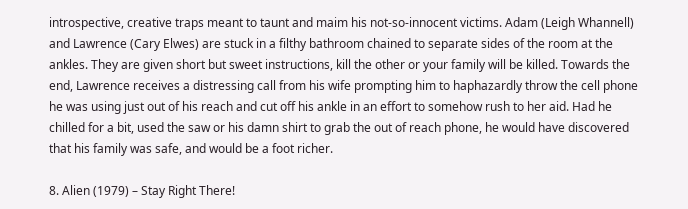introspective, creative traps meant to taunt and maim his not-so-innocent victims. Adam (Leigh Whannell) and Lawrence (Cary Elwes) are stuck in a filthy bathroom chained to separate sides of the room at the ankles. They are given short but sweet instructions, kill the other or your family will be killed. Towards the end, Lawrence receives a distressing call from his wife prompting him to haphazardly throw the cell phone he was using just out of his reach and cut off his ankle in an effort to somehow rush to her aid. Had he chilled for a bit, used the saw or his damn shirt to grab the out of reach phone, he would have discovered that his family was safe, and would be a foot richer.

8. Alien (1979) – Stay Right There!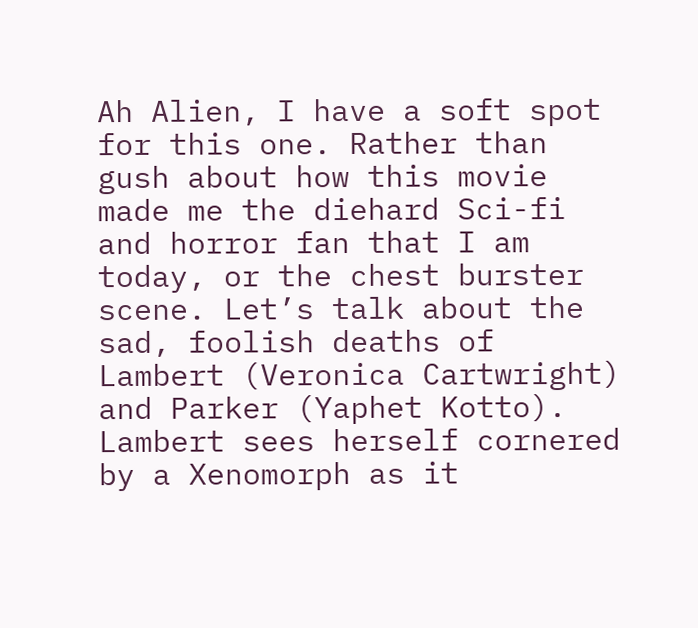Ah Alien, I have a soft spot for this one. Rather than gush about how this movie made me the diehard Sci-fi and horror fan that I am today, or the chest burster scene. Let’s talk about the sad, foolish deaths of Lambert (Veronica Cartwright) and Parker (Yaphet Kotto). Lambert sees herself cornered by a Xenomorph as it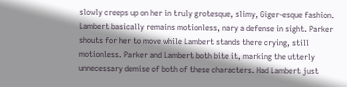slowly creeps up on her in truly grotesque, slimy, Giger-esque fashion. Lambert basically remains motionless, nary a defense in sight. Parker shouts for her to move while Lambert stands there crying, still motionless. Parker and Lambert both bite it, marking the utterly unnecessary demise of both of these characters. Had Lambert just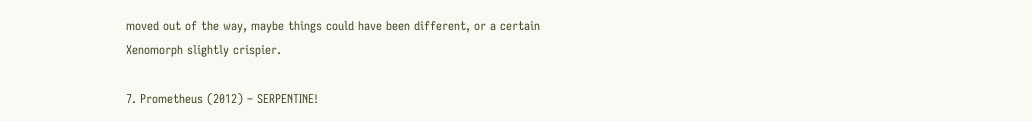moved out of the way, maybe things could have been different, or a certain Xenomorph slightly crispier.

7. Prometheus (2012) – SERPENTINE!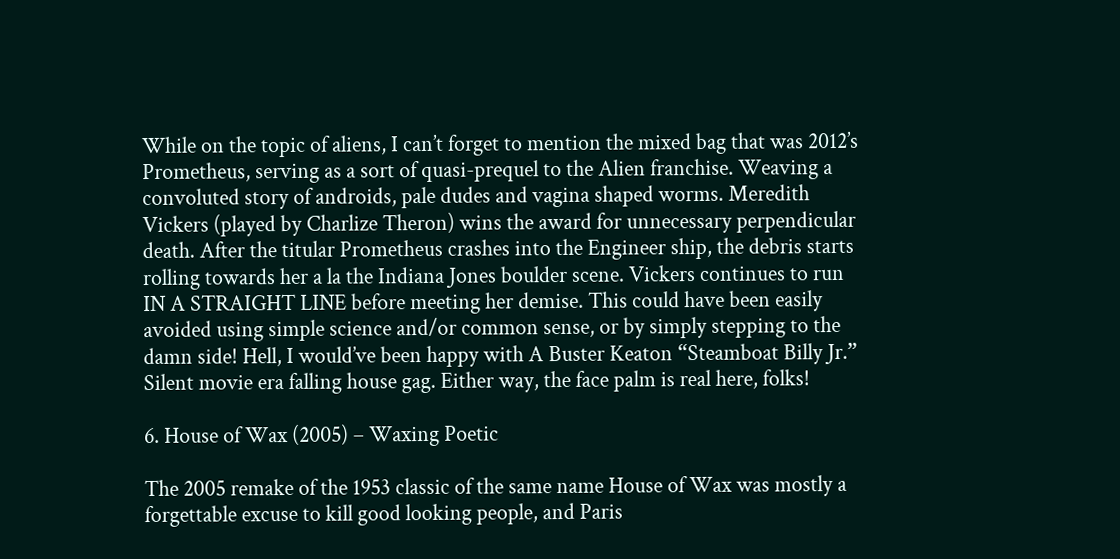While on the topic of aliens, I can’t forget to mention the mixed bag that was 2012’s Prometheus, serving as a sort of quasi-prequel to the Alien franchise. Weaving a convoluted story of androids, pale dudes and vagina shaped worms. Meredith Vickers (played by Charlize Theron) wins the award for unnecessary perpendicular death. After the titular Prometheus crashes into the Engineer ship, the debris starts rolling towards her a la the Indiana Jones boulder scene. Vickers continues to run IN A STRAIGHT LINE before meeting her demise. This could have been easily avoided using simple science and/or common sense, or by simply stepping to the damn side! Hell, I would’ve been happy with A Buster Keaton “Steamboat Billy Jr.” Silent movie era falling house gag. Either way, the face palm is real here, folks!

6. House of Wax (2005) – Waxing Poetic

The 2005 remake of the 1953 classic of the same name House of Wax was mostly a forgettable excuse to kill good looking people, and Paris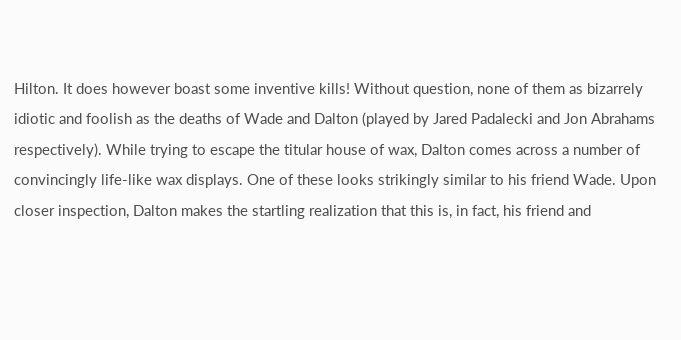Hilton. It does however boast some inventive kills! Without question, none of them as bizarrely idiotic and foolish as the deaths of Wade and Dalton (played by Jared Padalecki and Jon Abrahams respectively). While trying to escape the titular house of wax, Dalton comes across a number of convincingly life-like wax displays. One of these looks strikingly similar to his friend Wade. Upon closer inspection, Dalton makes the startling realization that this is, in fact, his friend and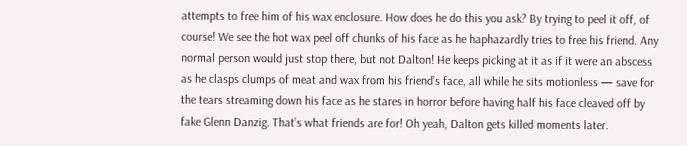attempts to free him of his wax enclosure. How does he do this you ask? By trying to peel it off, of course! We see the hot wax peel off chunks of his face as he haphazardly tries to free his friend. Any normal person would just stop there, but not Dalton! He keeps picking at it as if it were an abscess as he clasps clumps of meat and wax from his friend’s face, all while he sits motionless — save for the tears streaming down his face as he stares in horror before having half his face cleaved off by fake Glenn Danzig. That’s what friends are for! Oh yeah, Dalton gets killed moments later.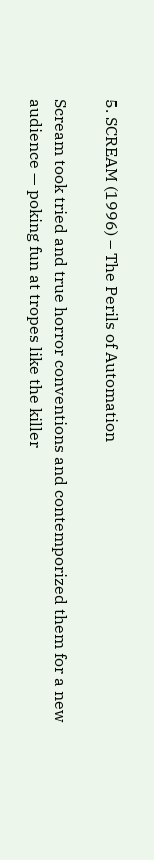5. SCREAM (1996) – The Perils of Automation

Scream took tried and true horror conventions and contemporized them for a new audience — poking fun at tropes like the killer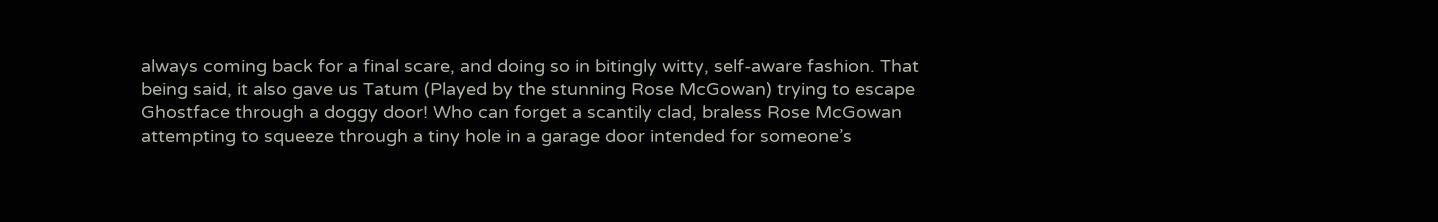always coming back for a final scare, and doing so in bitingly witty, self-aware fashion. That being said, it also gave us Tatum (Played by the stunning Rose McGowan) trying to escape Ghostface through a doggy door! Who can forget a scantily clad, braless Rose McGowan attempting to squeeze through a tiny hole in a garage door intended for someone’s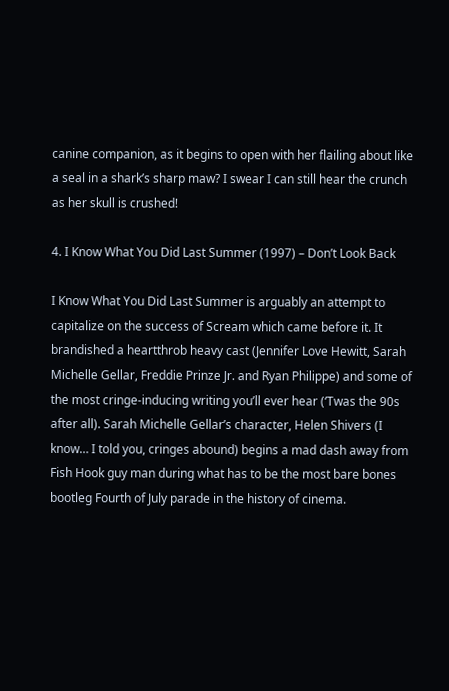canine companion, as it begins to open with her flailing about like a seal in a shark’s sharp maw? I swear I can still hear the crunch as her skull is crushed!

4. I Know What You Did Last Summer (1997) – Don’t Look Back

I Know What You Did Last Summer is arguably an attempt to capitalize on the success of Scream which came before it. It brandished a heartthrob heavy cast (Jennifer Love Hewitt, Sarah Michelle Gellar, Freddie Prinze Jr. and Ryan Philippe) and some of the most cringe-inducing writing you’ll ever hear (‘Twas the 90s after all). Sarah Michelle Gellar’s character, Helen Shivers (I know… I told you, cringes abound) begins a mad dash away from Fish Hook guy man during what has to be the most bare bones bootleg Fourth of July parade in the history of cinema.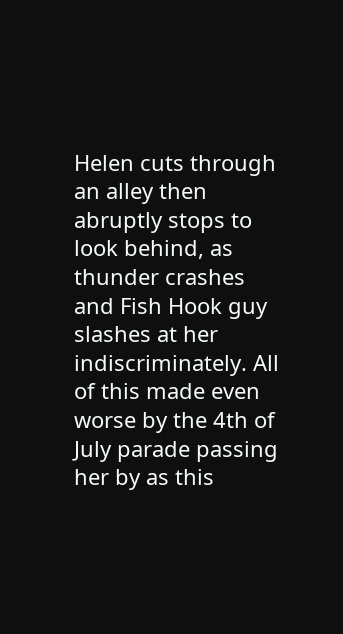Helen cuts through an alley then abruptly stops to look behind, as thunder crashes and Fish Hook guy slashes at her indiscriminately. All of this made even worse by the 4th of July parade passing her by as this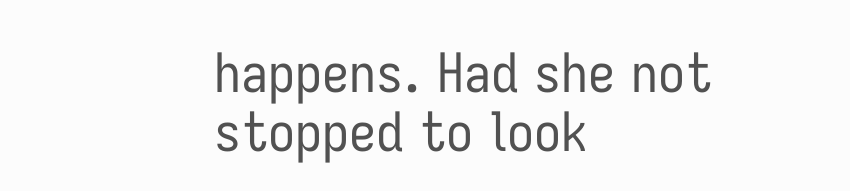happens. Had she not stopped to look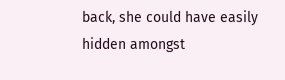back, she could have easily hidden amongst